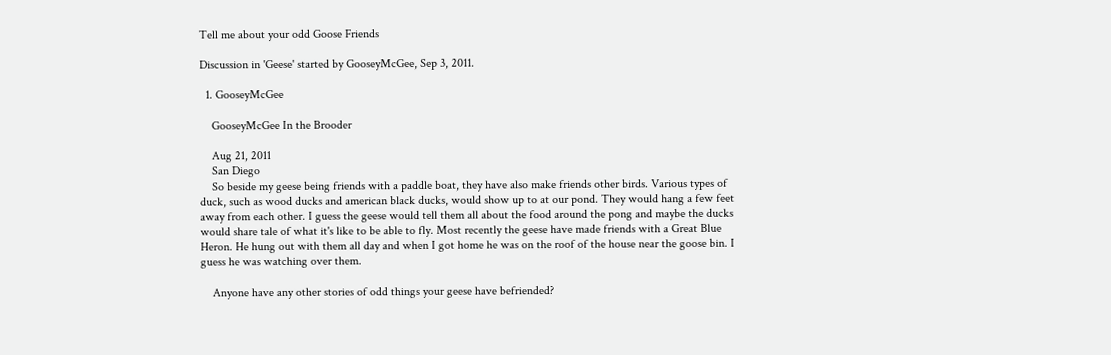Tell me about your odd Goose Friends

Discussion in 'Geese' started by GooseyMcGee, Sep 3, 2011.

  1. GooseyMcGee

    GooseyMcGee In the Brooder

    Aug 21, 2011
    San Diego
    So beside my geese being friends with a paddle boat, they have also make friends other birds. Various types of duck, such as wood ducks and american black ducks, would show up to at our pond. They would hang a few feet away from each other. I guess the geese would tell them all about the food around the pong and maybe the ducks would share tale of what it's like to be able to fly. Most recently the geese have made friends with a Great Blue Heron. He hung out with them all day and when I got home he was on the roof of the house near the goose bin. I guess he was watching over them.

    Anyone have any other stories of odd things your geese have befriended?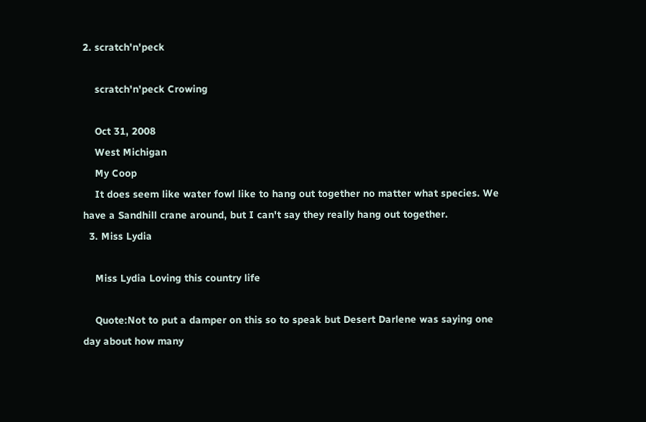2. scratch'n'peck

    scratch'n'peck Crowing

    Oct 31, 2008
    West Michigan
    My Coop
    It does seem like water fowl like to hang out together no matter what species. We have a Sandhill crane around, but I can't say they really hang out together.
  3. Miss Lydia

    Miss Lydia Loving this country life

    Quote:Not to put a damper on this so to speak but Desert Darlene was saying one day about how many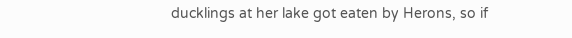ducklings at her lake got eaten by Herons, so if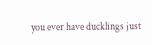you ever have ducklings just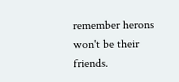remember herons won't be their friends.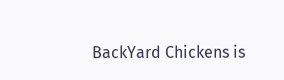BackYard Chickens is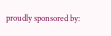proudly sponsored by: